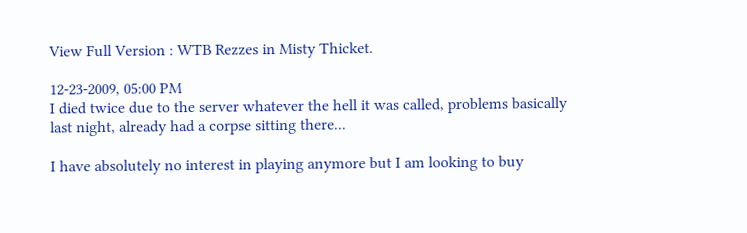View Full Version : WTB Rezzes in Misty Thicket.

12-23-2009, 05:00 PM
I died twice due to the server whatever the hell it was called, problems basically last night, already had a corpse sitting there...

I have absolutely no interest in playing anymore but I am looking to buy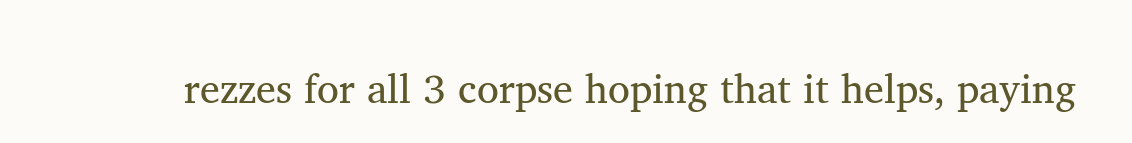rezzes for all 3 corpse hoping that it helps, paying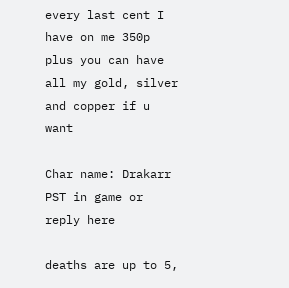every last cent I have on me 350p plus you can have all my gold, silver and copper if u want

Char name: Drakarr PST in game or reply here

deaths are up to 5,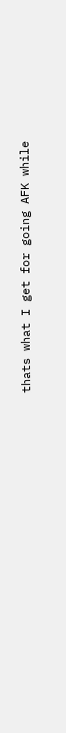thats what I get for going AFK while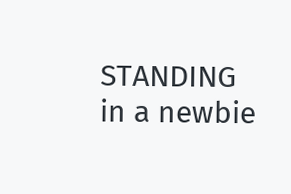STANDING in a newbie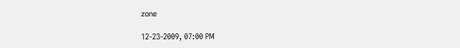zone

12-23-2009, 07:00 PM